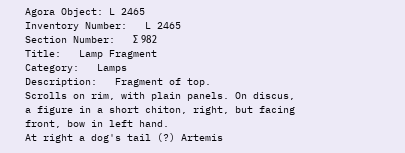Agora Object: L 2465
Inventory Number:   L 2465
Section Number:   Σ 982
Title:   Lamp Fragment
Category:   Lamps
Description:   Fragment of top.
Scrolls on rim, with plain panels. On discus, a figure in a short chiton, right, but facing front, bow in left hand.
At right a dog's tail (?) Artemis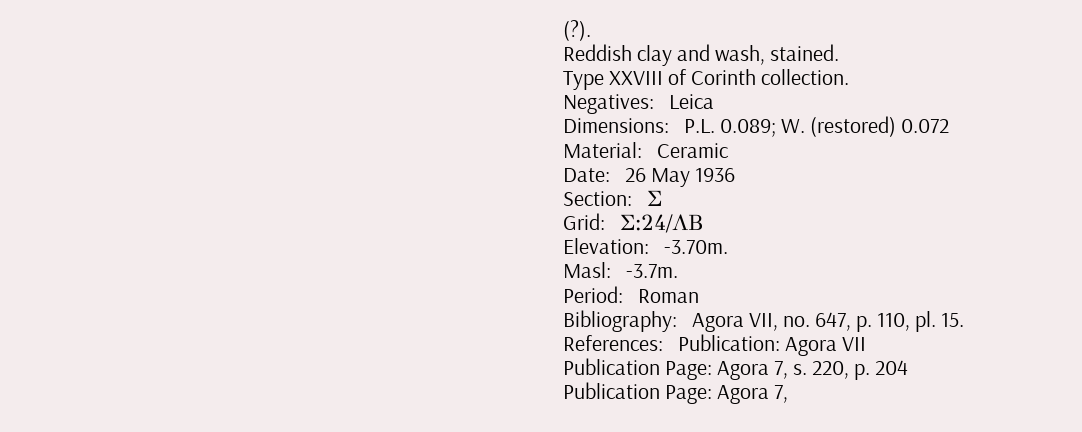(?).
Reddish clay and wash, stained.
Type XXVIII of Corinth collection.
Negatives:   Leica
Dimensions:   P.L. 0.089; W. (restored) 0.072
Material:   Ceramic
Date:   26 May 1936
Section:   Σ
Grid:   Σ:24/ΛΒ
Elevation:   -3.70m.
Masl:   -3.7m.
Period:   Roman
Bibliography:   Agora VII, no. 647, p. 110, pl. 15.
References:   Publication: Agora VII
Publication Page: Agora 7, s. 220, p. 204
Publication Page: Agora 7,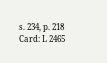s. 234, p. 218
Card: L 2465